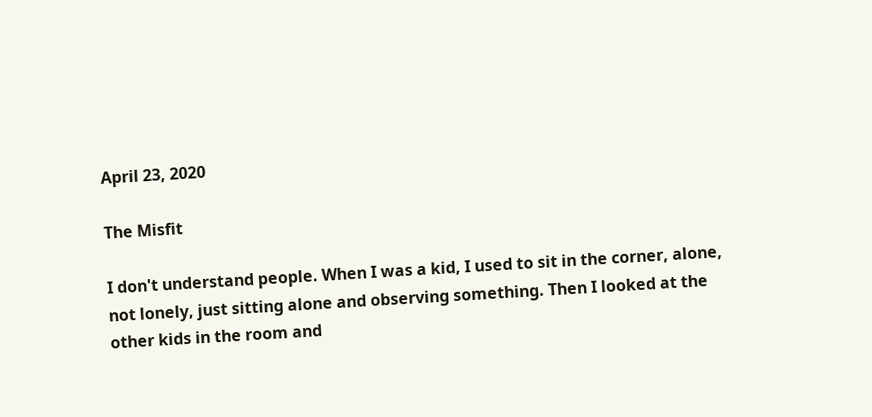April 23, 2020

The Misfit

I don't understand people. When I was a kid, I used to sit in the corner, alone, not lonely, just sitting alone and observing something. Then I looked at the other kids in the room and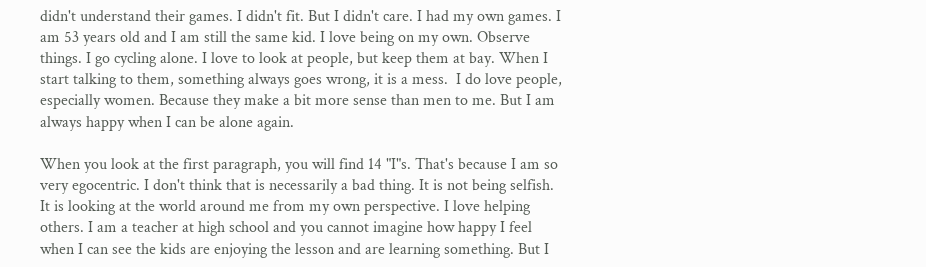didn't understand their games. I didn't fit. But I didn't care. I had my own games. I am 53 years old and I am still the same kid. I love being on my own. Observe things. I go cycling alone. I love to look at people, but keep them at bay. When I start talking to them, something always goes wrong, it is a mess.  I do love people, especially women. Because they make a bit more sense than men to me. But I am always happy when I can be alone again.

When you look at the first paragraph, you will find 14 "I"s. That's because I am so very egocentric. I don't think that is necessarily a bad thing. It is not being selfish. It is looking at the world around me from my own perspective. I love helping others. I am a teacher at high school and you cannot imagine how happy I feel when I can see the kids are enjoying the lesson and are learning something. But I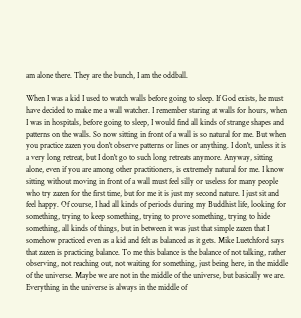am alone there. They are the bunch, I am the oddball.

When I was a kid I used to watch walls before going to sleep. If God exists, he must have decided to make me a wall watcher. I remember staring at walls for hours, when I was in hospitals, before going to sleep, I would find all kinds of strange shapes and patterns on the walls. So now sitting in front of a wall is so natural for me. But when you practice zazen you don't observe patterns or lines or anything. I don't, unless it is a very long retreat, but I don't go to such long retreats anymore. Anyway, sitting alone, even if you are among other practitioners, is extremely natural for me. I know sitting without moving in front of a wall must feel silly or useless for many people who try zazen for the first time, but for me it is just my second nature. I just sit and feel happy. Of course, I had all kinds of periods during my Buddhist life, looking for something, trying to keep something, trying to prove something, trying to hide something, all kinds of things, but in between it was just that simple zazen that I somehow practiced even as a kid and felt as balanced as it gets. Mike Luetchford says that zazen is practicing balance. To me this balance is the balance of not talking, rather observing, not reaching out, not waiting for something, just being here, in the middle of the universe. Maybe we are not in the middle of the universe, but basically we are. Everything in the universe is always in the middle of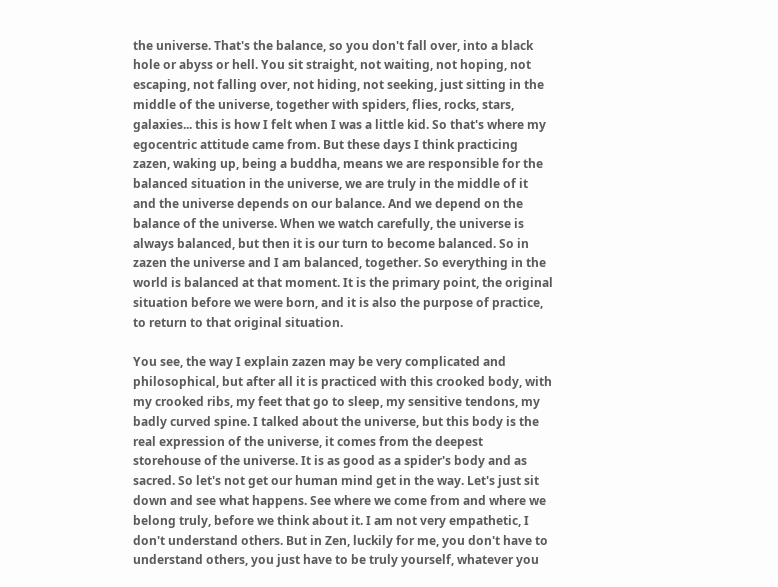the universe. That's the balance, so you don't fall over, into a black hole or abyss or hell. You sit straight, not waiting, not hoping, not escaping, not falling over, not hiding, not seeking, just sitting in the middle of the universe, together with spiders, flies, rocks, stars, galaxies... this is how I felt when I was a little kid. So that's where my egocentric attitude came from. But these days I think practicing zazen, waking up, being a buddha, means we are responsible for the balanced situation in the universe, we are truly in the middle of it and the universe depends on our balance. And we depend on the balance of the universe. When we watch carefully, the universe is always balanced, but then it is our turn to become balanced. So in zazen the universe and I am balanced, together. So everything in the world is balanced at that moment. It is the primary point, the original situation before we were born, and it is also the purpose of practice, to return to that original situation.

You see, the way I explain zazen may be very complicated and philosophical, but after all it is practiced with this crooked body, with my crooked ribs, my feet that go to sleep, my sensitive tendons, my badly curved spine. I talked about the universe, but this body is the real expression of the universe, it comes from the deepest storehouse of the universe. It is as good as a spider's body and as sacred. So let's not get our human mind get in the way. Let's just sit down and see what happens. See where we come from and where we belong truly, before we think about it. I am not very empathetic, I don't understand others. But in Zen, luckily for me, you don't have to understand others, you just have to be truly yourself, whatever you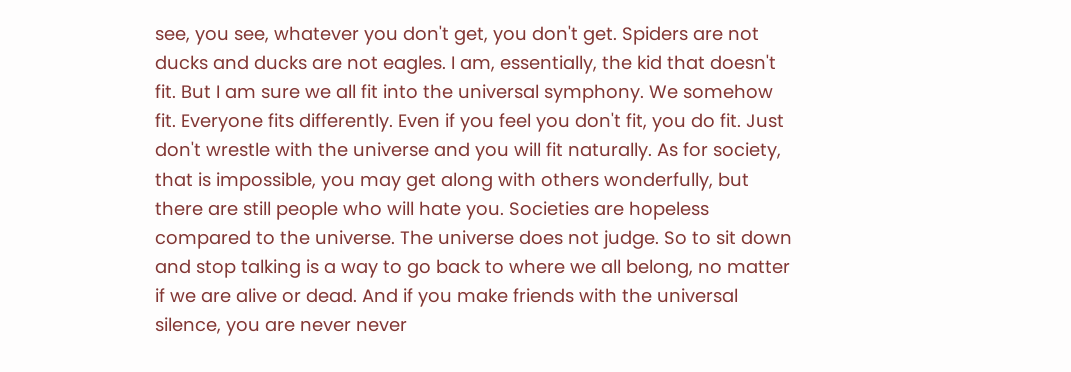see, you see, whatever you don't get, you don't get. Spiders are not ducks and ducks are not eagles. I am, essentially, the kid that doesn't fit. But I am sure we all fit into the universal symphony. We somehow fit. Everyone fits differently. Even if you feel you don't fit, you do fit. Just don't wrestle with the universe and you will fit naturally. As for society, that is impossible, you may get along with others wonderfully, but there are still people who will hate you. Societies are hopeless compared to the universe. The universe does not judge. So to sit down and stop talking is a way to go back to where we all belong, no matter if we are alive or dead. And if you make friends with the universal silence, you are never never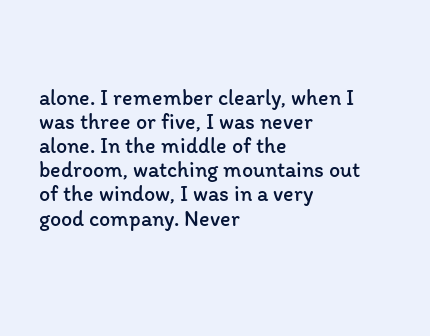alone. I remember clearly, when I was three or five, I was never alone. In the middle of the bedroom, watching mountains out of the window, I was in a very good company. Never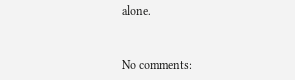alone.


No comments: